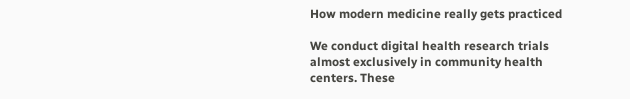How modern medicine really gets practiced

We conduct digital health research trials almost exclusively in community health centers. These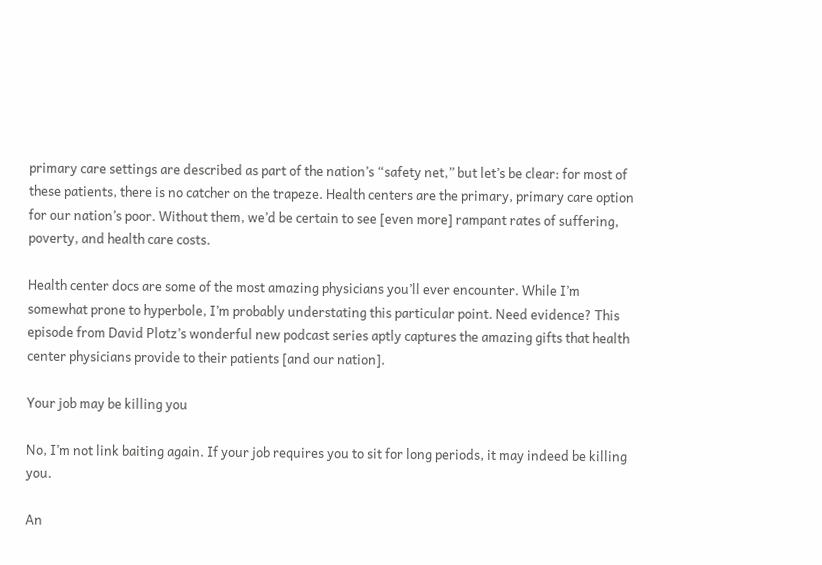primary care settings are described as part of the nation’s “safety net,” but let’s be clear: for most of these patients, there is no catcher on the trapeze. Health centers are the primary, primary care option for our nation’s poor. Without them, we’d be certain to see [even more] rampant rates of suffering, poverty, and health care costs.

Health center docs are some of the most amazing physicians you’ll ever encounter. While I’m somewhat prone to hyperbole, I’m probably understating this particular point. Need evidence? This episode from David Plotz’s wonderful new podcast series aptly captures the amazing gifts that health center physicians provide to their patients [and our nation].

Your job may be killing you

No, I’m not link baiting again. If your job requires you to sit for long periods, it may indeed be killing you.

An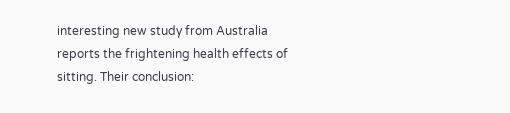interesting new study from Australia reports the frightening health effects of sitting. Their conclusion: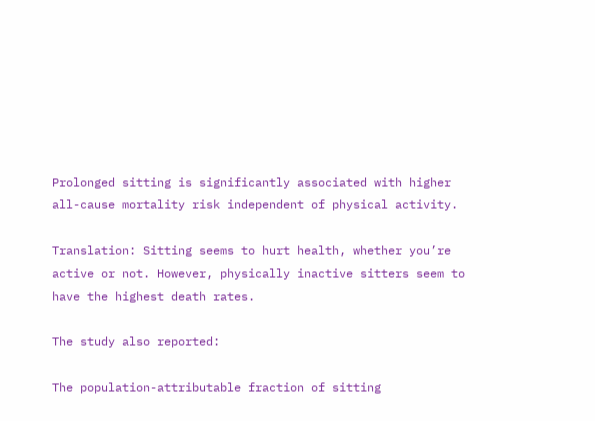Prolonged sitting is significantly associated with higher all-cause mortality risk independent of physical activity.

Translation: Sitting seems to hurt health, whether you’re active or not. However, physically inactive sitters seem to have the highest death rates.

The study also reported:

The population-attributable fraction of sitting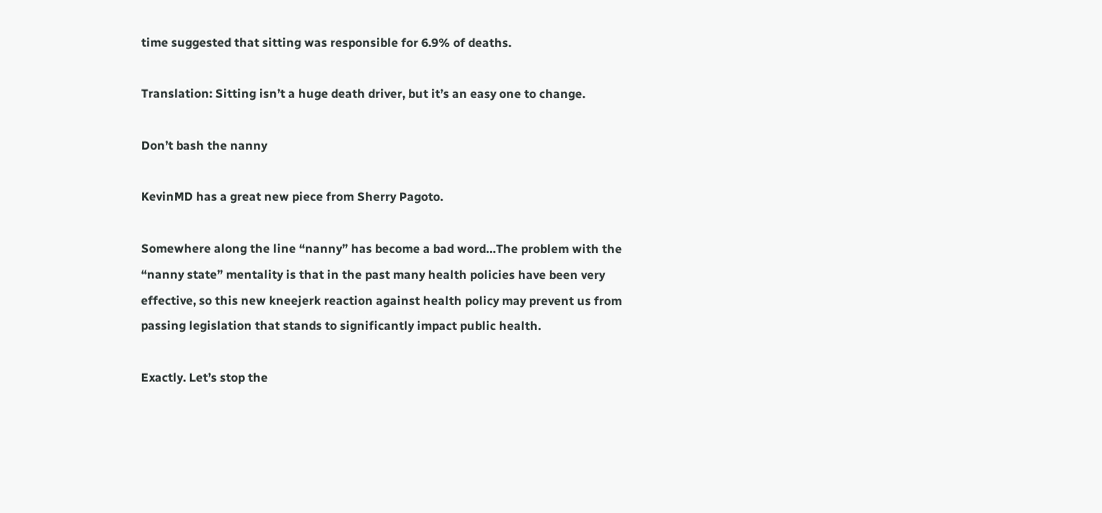time suggested that sitting was responsible for 6.9% of deaths.

Translation: Sitting isn’t a huge death driver, but it’s an easy one to change.

Don’t bash the nanny

KevinMD has a great new piece from Sherry Pagoto.

Somewhere along the line “nanny” has become a bad word…The problem with the “nanny state” mentality is that in the past many health policies have been very effective, so this new kneejerk reaction against health policy may prevent us from passing legislation that stands to significantly impact public health.

Exactly. Let’s stop the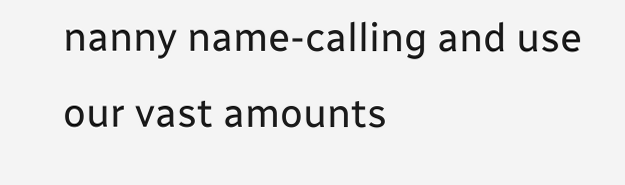nanny name-calling and use our vast amounts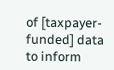of [taxpayer-funded] data to inform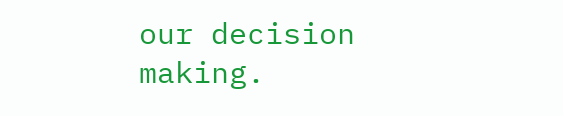our decision making.